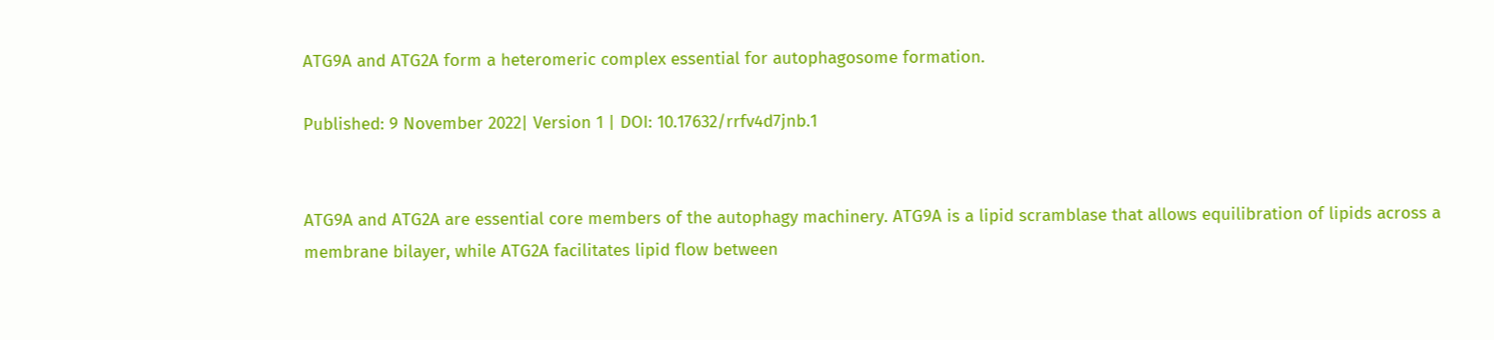ATG9A and ATG2A form a heteromeric complex essential for autophagosome formation.

Published: 9 November 2022| Version 1 | DOI: 10.17632/rrfv4d7jnb.1


ATG9A and ATG2A are essential core members of the autophagy machinery. ATG9A is a lipid scramblase that allows equilibration of lipids across a membrane bilayer, while ATG2A facilitates lipid flow between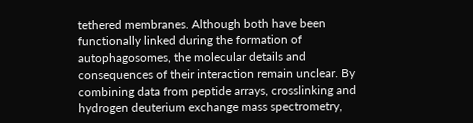tethered membranes. Although both have been functionally linked during the formation of autophagosomes, the molecular details and consequences of their interaction remain unclear. By combining data from peptide arrays, crosslinking and hydrogen deuterium exchange mass spectrometry,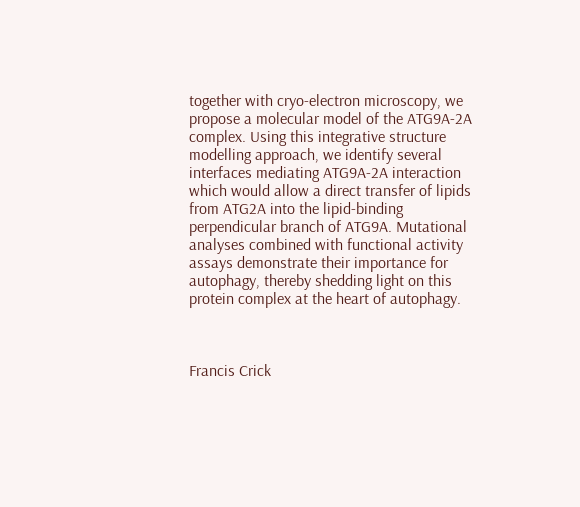together with cryo-electron microscopy, we propose a molecular model of the ATG9A-2A complex. Using this integrative structure modelling approach, we identify several interfaces mediating ATG9A-2A interaction which would allow a direct transfer of lipids from ATG2A into the lipid-binding perpendicular branch of ATG9A. Mutational analyses combined with functional activity assays demonstrate their importance for autophagy, thereby shedding light on this protein complex at the heart of autophagy.



Francis Crick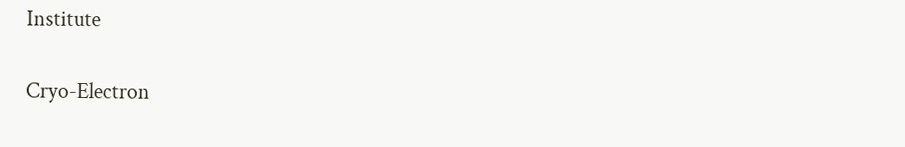Institute


Cryo-Electron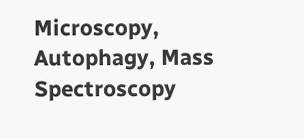Microscopy, Autophagy, Mass Spectroscopy